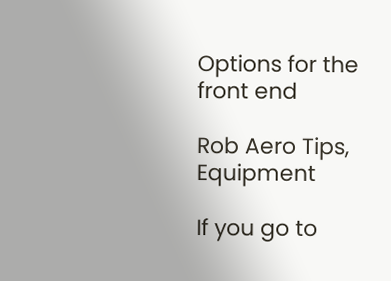Options for the front end

Rob Aero Tips, Equipment

If you go to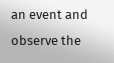an event and observe the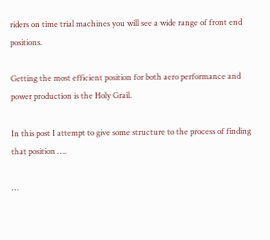riders on time trial machines you will see a wide range of front end positions.

Getting the most efficient position for both aero performance and power production is the Holy Grail.

In this post I attempt to give some structure to the process of finding that position ….

…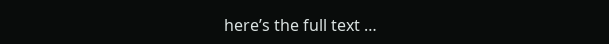here’s the full text …